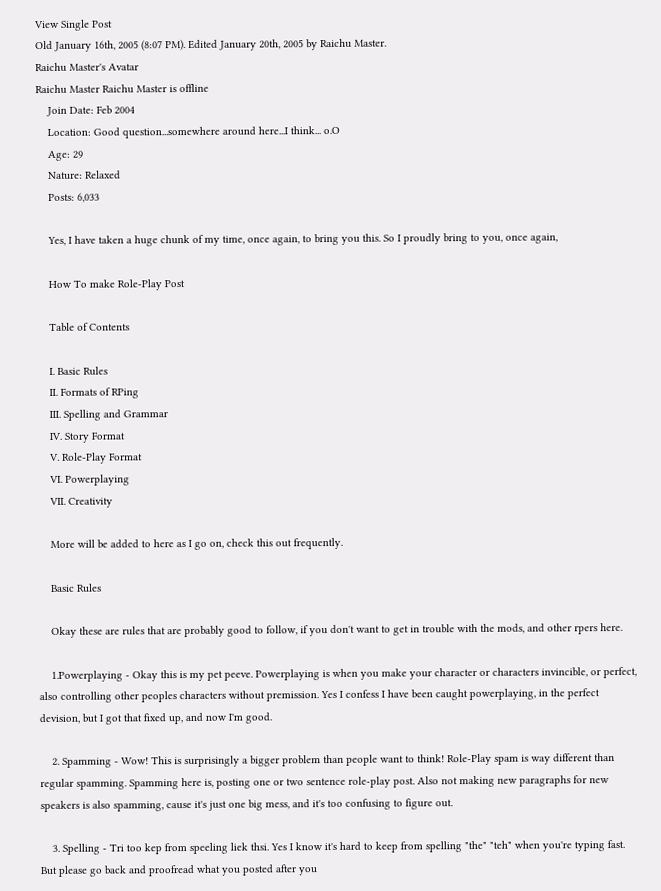View Single Post
Old January 16th, 2005 (8:07 PM). Edited January 20th, 2005 by Raichu Master.
Raichu Master's Avatar
Raichu Master Raichu Master is offline
    Join Date: Feb 2004
    Location: Good question...somewhere around here...I think... o.O
    Age: 29
    Nature: Relaxed
    Posts: 6,033

    Yes, I have taken a huge chunk of my time, once again, to bring you this. So I proudly bring to you, once again,

    How To make Role-Play Post

    Table of Contents

    I. Basic Rules
    II. Formats of RPing
    III. Spelling and Grammar
    IV. Story Format
    V. Role-Play Format
    VI. Powerplaying
    VII. Creativity

    More will be added to here as I go on, check this out frequently.

    Basic Rules

    Okay these are rules that are probably good to follow, if you don't want to get in trouble with the mods, and other rpers here.

    1.Powerplaying - Okay this is my pet peeve. Powerplaying is when you make your character or characters invincible, or perfect, also controlling other peoples characters without premission. Yes I confess I have been caught powerplaying, in the perfect devision, but I got that fixed up, and now I'm good.

    2. Spamming - Wow! This is surprisingly a bigger problem than people want to think! Role-Play spam is way different than regular spamming. Spamming here is, posting one or two sentence role-play post. Also not making new paragraphs for new speakers is also spamming, cause it's just one big mess, and it's too confusing to figure out.

    3. Spelling - Tri too kep from speeling liek thsi. Yes I know it's hard to keep from spelling "the" "teh" when you're typing fast. But please go back and proofread what you posted after you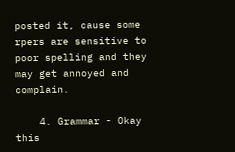posted it, cause some rpers are sensitive to poor spelling and they may get annoyed and complain.

    4. Grammar - Okay this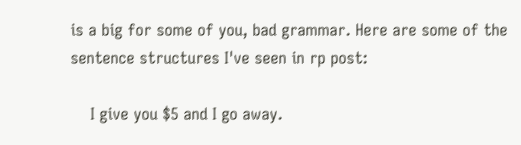is a big for some of you, bad grammar. Here are some of the sentence structures I've seen in rp post:

    I give you $5 and I go away.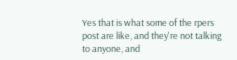Yes that is what some of the rpers post are like, and they're not talking to anyone, and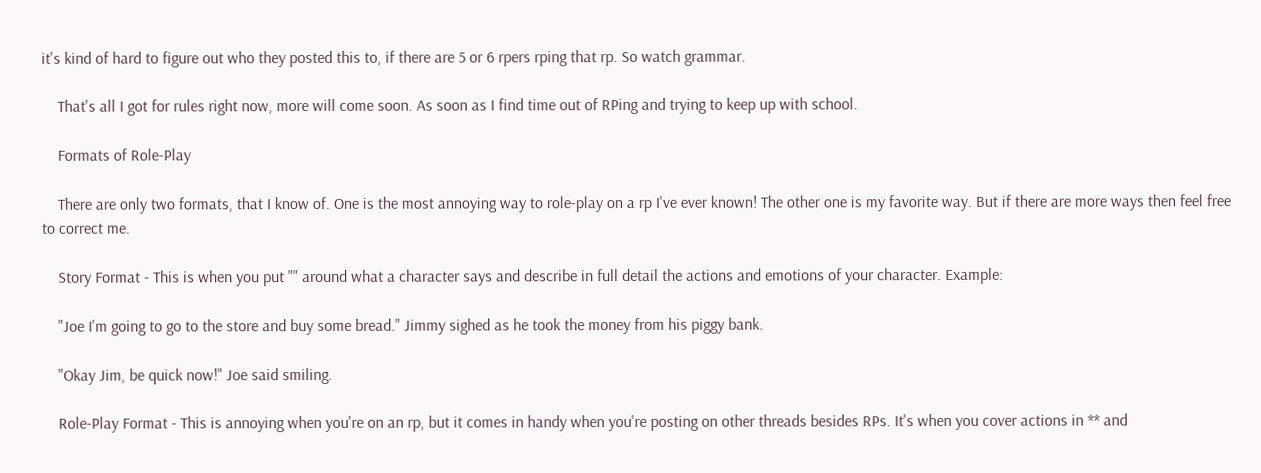it's kind of hard to figure out who they posted this to, if there are 5 or 6 rpers rping that rp. So watch grammar.

    That's all I got for rules right now, more will come soon. As soon as I find time out of RPing and trying to keep up with school.

    Formats of Role-Play

    There are only two formats, that I know of. One is the most annoying way to role-play on a rp I've ever known! The other one is my favorite way. But if there are more ways then feel free to correct me.

    Story Format - This is when you put "" around what a character says and describe in full detail the actions and emotions of your character. Example:

    "Joe I'm going to go to the store and buy some bread." Jimmy sighed as he took the money from his piggy bank.

    "Okay Jim, be quick now!" Joe said smiling.

    Role-Play Format - This is annoying when you're on an rp, but it comes in handy when you're posting on other threads besides RPs. It's when you cover actions in ** and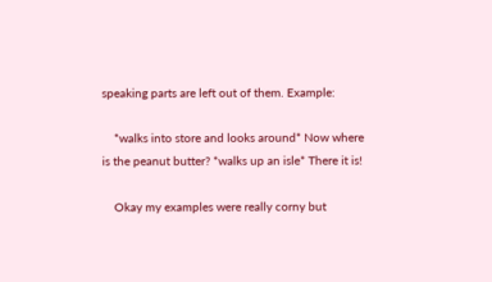speaking parts are left out of them. Example:

    *walks into store and looks around* Now where is the peanut butter? *walks up an isle* There it is!

    Okay my examples were really corny but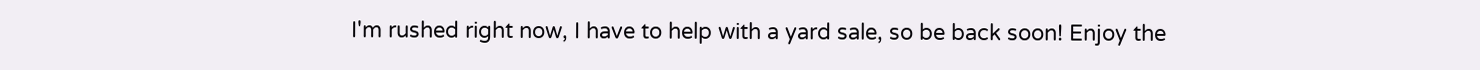I'm rushed right now, I have to help with a yard sale, so be back soon! Enjoy the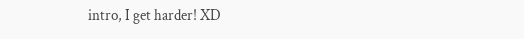intro, I get harder! XD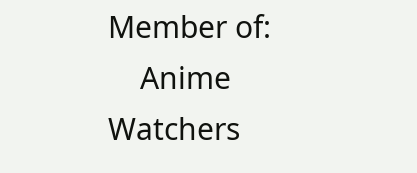Member of:
    Anime Watchers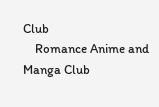Club
    Romance Anime and Manga Club